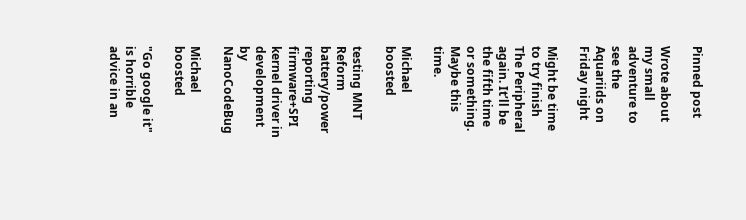Pinned post

Wrote about my small adventure to see the Aquariids on Friday night

Might be time to try finish The Peripheral again. It’ll be the fifth time or something. Maybe this time.

Michael boosted

testing MNT Reform battery/power reporting firmware+SPI kernel driver in development by NanoCodeBug

Michael boosted

"Go google it" is horrible advice in an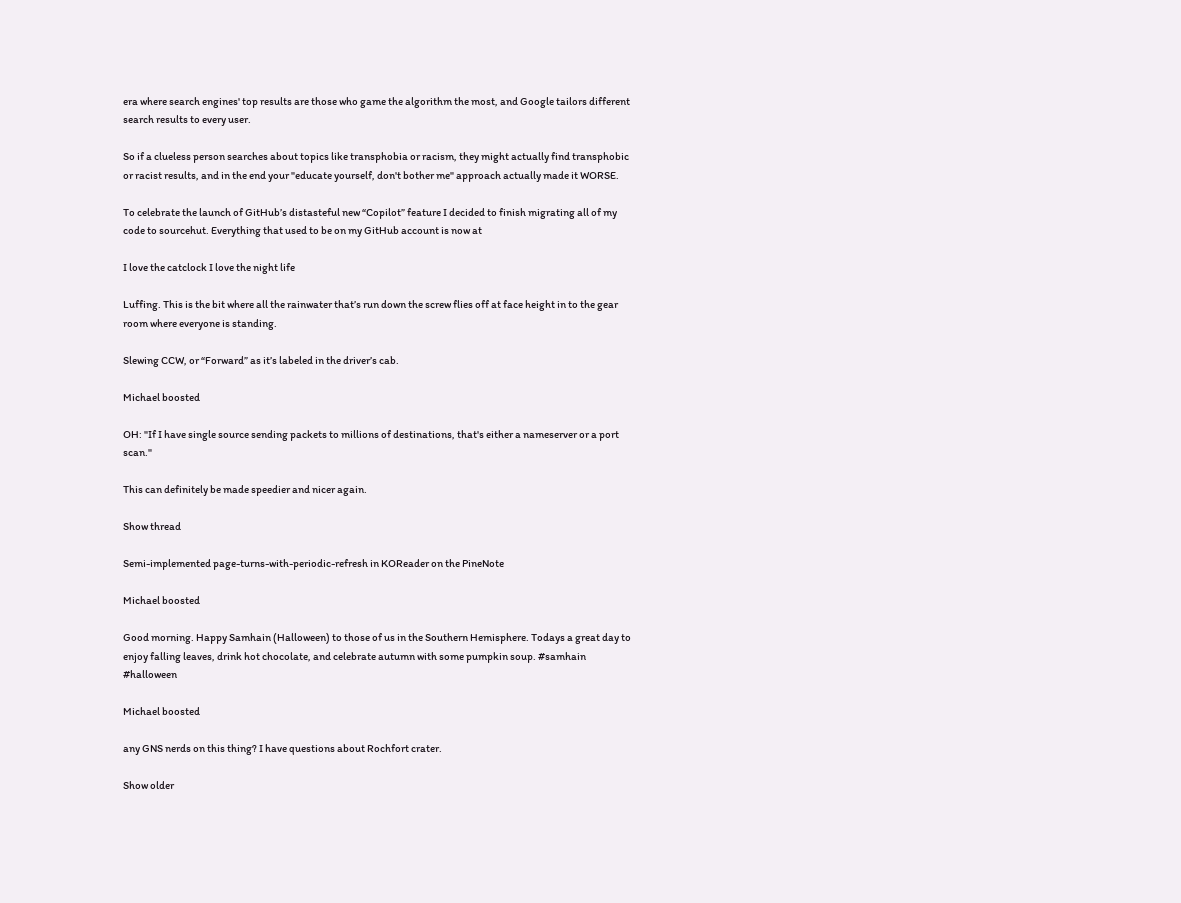era where search engines' top results are those who game the algorithm the most, and Google tailors different search results to every user.

So if a clueless person searches about topics like transphobia or racism, they might actually find transphobic or racist results, and in the end your "educate yourself, don't bother me" approach actually made it WORSE.

To celebrate the launch of GitHub’s distasteful new “Copilot” feature I decided to finish migrating all of my code to sourcehut. Everything that used to be on my GitHub account is now at

I love the catclock I love the night life

Luffing. This is the bit where all the rainwater that’s run down the screw flies off at face height in to the gear room where everyone is standing.

Slewing CCW, or “Forward” as it’s labeled in the driver’s cab.

Michael boosted

OH: "If I have single source sending packets to millions of destinations, that's either a nameserver or a port scan."

This can definitely be made speedier and nicer again.

Show thread

Semi-implemented page-turns-with-periodic-refresh in KOReader on the PineNote

Michael boosted

Good morning. Happy Samhain (Halloween) to those of us in the Southern Hemisphere. Todays a great day to enjoy falling leaves, drink hot chocolate, and celebrate autumn with some pumpkin soup. #samhain #halloween

Michael boosted

any GNS nerds on this thing? I have questions about Rochfort crater.

Show older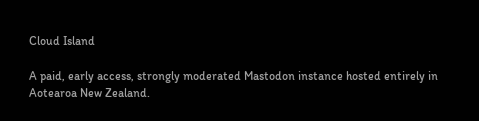Cloud Island

A paid, early access, strongly moderated Mastodon instance hosted entirely in Aotearoa New Zealand.